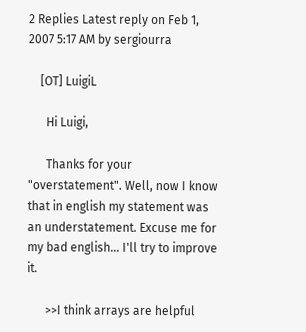2 Replies Latest reply on Feb 1, 2007 5:17 AM by sergiourra

    [OT] LuigiL

      Hi Luigi,

      Thanks for your "overstatement". Well, now I know that in english my statement was an understatement. Excuse me for my bad english... I'll try to improve it.

      >>I think arrays are helpful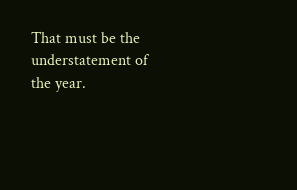That must be the understatement of the year.